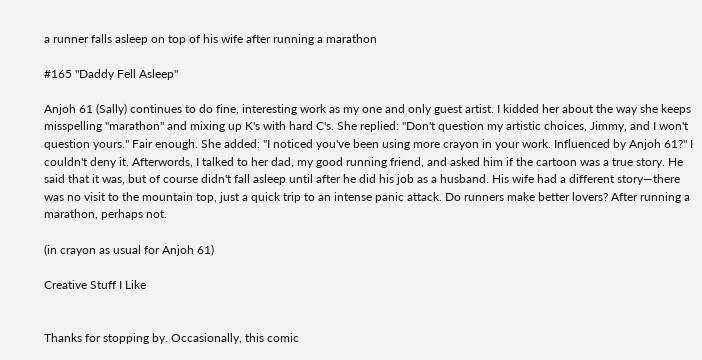a runner falls asleep on top of his wife after running a marathon

#165 "Daddy Fell Asleep"

Anjoh 61 (Sally) continues to do fine, interesting work as my one and only guest artist. I kidded her about the way she keeps misspelling "marathon" and mixing up K's with hard C's. She replied: "Don't question my artistic choices, Jimmy, and I won't question yours." Fair enough. She added: "I noticed you've been using more crayon in your work. Influenced by Anjoh 61?" I couldn't deny it. Afterwords, I talked to her dad, my good running friend, and asked him if the cartoon was a true story. He said that it was, but of course didn't fall asleep until after he did his job as a husband. His wife had a different story—there was no visit to the mountain top, just a quick trip to an intense panic attack. Do runners make better lovers? After running a marathon, perhaps not.

(in crayon as usual for Anjoh 61)

Creative Stuff I Like


Thanks for stopping by. Occasionally, this comic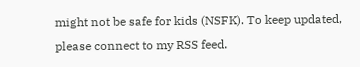might not be safe for kids (NSFK). To keep updated, please connect to my RSS feed.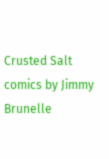Crusted Salt comics by Jimmy Brunelle